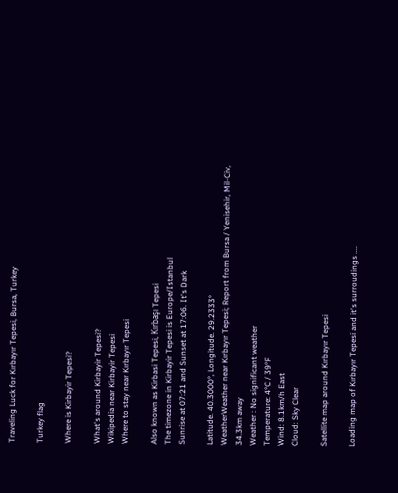Traveling Luck for Kırbayır Tepesi, Bursa, Turkey

Turkey flag

Where is Kirbayir Tepesi?

What's around Kirbayir Tepesi?
Wikipedia near Kirbayir Tepesi
Where to stay near Kırbayır Tepesi

Also known as Kirbasi Tepesi, Kırbaşı Tepesi
The timezone in Kirbayir Tepesi is Europe/Istanbul
Sunrise at 07:21 and Sunset at 17:06. It's Dark

Latitude. 40.3000°, Longitude. 29.2333°
WeatherWeather near Kırbayır Tepesi; Report from Bursa / Yenisehir, Mil-Civ, 34.3km away
Weather : No significant weather
Temperature: 4°C / 39°F
Wind: 8.1km/h East
Cloud: Sky Clear

Satellite map around Kırbayır Tepesi

Loading map of Kırbayır Tepesi and it's surroudings ....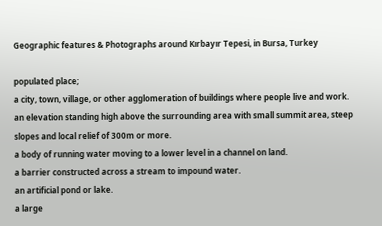Geographic features & Photographs around Kırbayır Tepesi, in Bursa, Turkey

populated place;
a city, town, village, or other agglomeration of buildings where people live and work.
an elevation standing high above the surrounding area with small summit area, steep slopes and local relief of 300m or more.
a body of running water moving to a lower level in a channel on land.
a barrier constructed across a stream to impound water.
an artificial pond or lake.
a large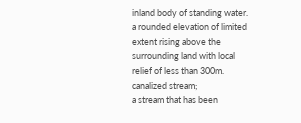inland body of standing water.
a rounded elevation of limited extent rising above the surrounding land with local relief of less than 300m.
canalized stream;
a stream that has been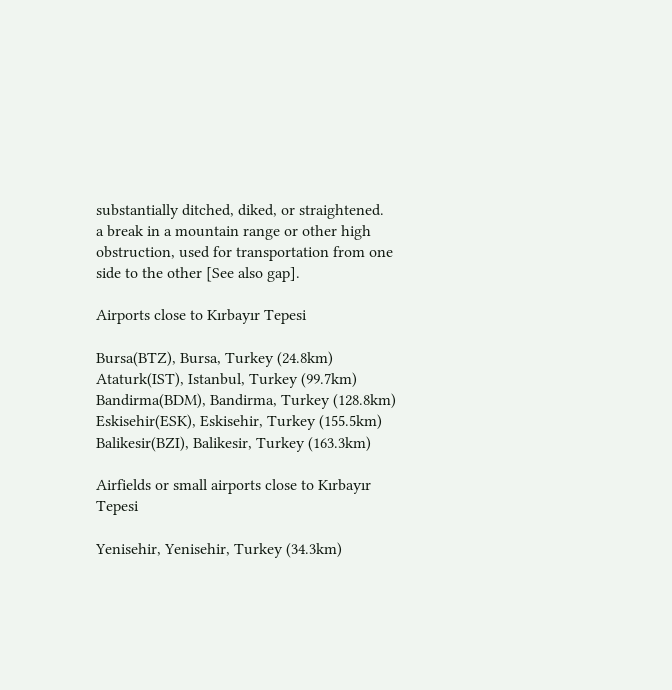substantially ditched, diked, or straightened.
a break in a mountain range or other high obstruction, used for transportation from one side to the other [See also gap].

Airports close to Kırbayır Tepesi

Bursa(BTZ), Bursa, Turkey (24.8km)
Ataturk(IST), Istanbul, Turkey (99.7km)
Bandirma(BDM), Bandirma, Turkey (128.8km)
Eskisehir(ESK), Eskisehir, Turkey (155.5km)
Balikesir(BZI), Balikesir, Turkey (163.3km)

Airfields or small airports close to Kırbayır Tepesi

Yenisehir, Yenisehir, Turkey (34.3km)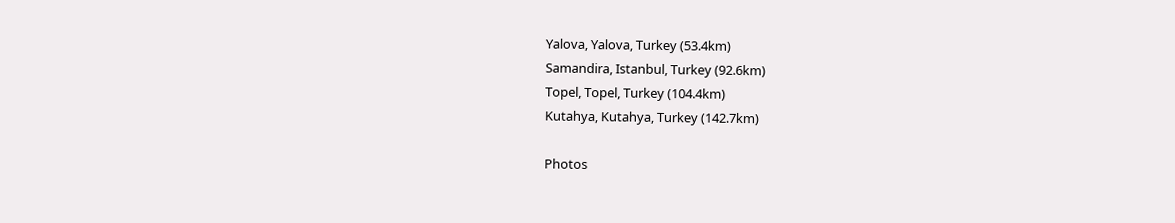Yalova, Yalova, Turkey (53.4km)
Samandira, Istanbul, Turkey (92.6km)
Topel, Topel, Turkey (104.4km)
Kutahya, Kutahya, Turkey (142.7km)

Photos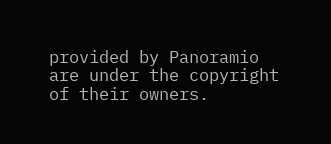provided by Panoramio are under the copyright of their owners.